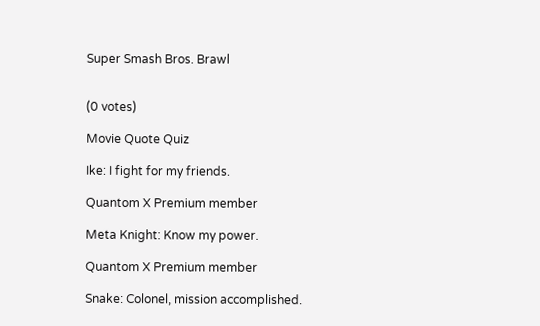Super Smash Bros. Brawl


(0 votes)

Movie Quote Quiz

Ike: I fight for my friends.

Quantom X Premium member

Meta Knight: Know my power.

Quantom X Premium member

Snake: Colonel, mission accomplished.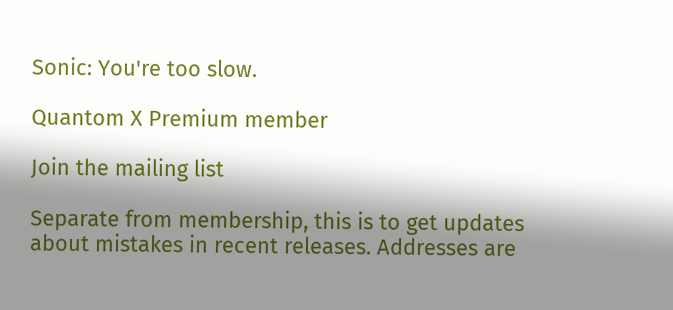Sonic: You're too slow.

Quantom X Premium member

Join the mailing list

Separate from membership, this is to get updates about mistakes in recent releases. Addresses are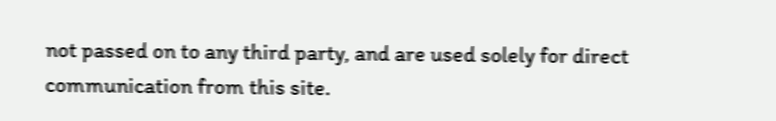not passed on to any third party, and are used solely for direct communication from this site.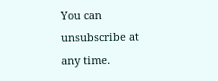You can unsubscribe at any time.